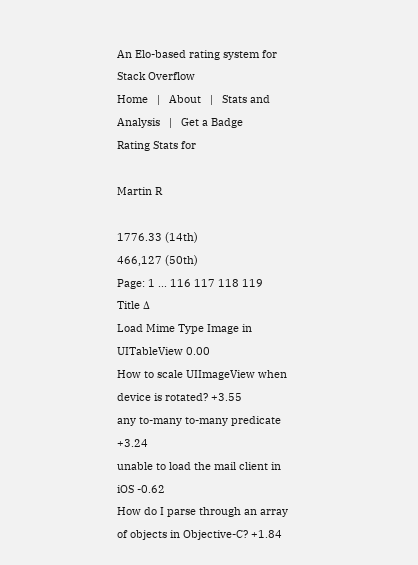An Elo-based rating system for Stack Overflow
Home   |   About   |   Stats and Analysis   |   Get a Badge
Rating Stats for

Martin R

1776.33 (14th)
466,127 (50th)
Page: 1 ... 116 117 118 119
Title Δ
Load Mime Type Image in UITableView 0.00
How to scale UIImageView when device is rotated? +3.55
any to-many to-many predicate +3.24
unable to load the mail client in iOS -0.62
How do I parse through an array of objects in Objective-C? +1.84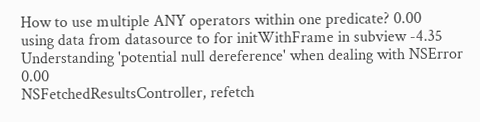How to use multiple ANY operators within one predicate? 0.00
using data from datasource to for initWithFrame in subview -4.35
Understanding 'potential null dereference' when dealing with NSError 0.00
NSFetchedResultsController, refetch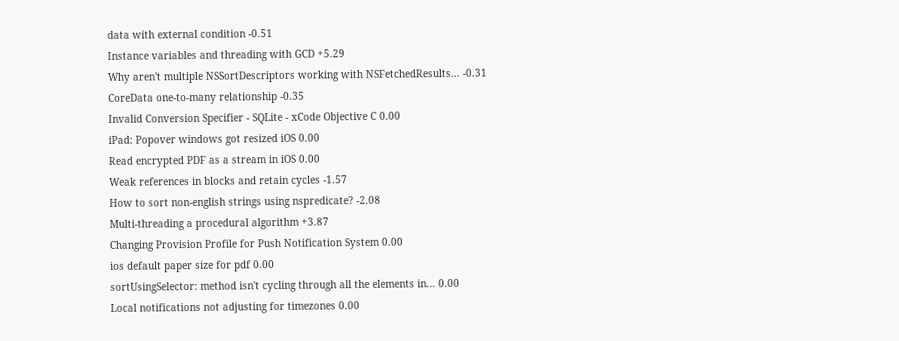data with external condition -0.51
Instance variables and threading with GCD +5.29
Why aren't multiple NSSortDescriptors working with NSFetchedResults... -0.31
CoreData one-to-many relationship -0.35
Invalid Conversion Specifier - SQLite - xCode Objective C 0.00
iPad: Popover windows got resized iOS 0.00
Read encrypted PDF as a stream in iOS 0.00
Weak references in blocks and retain cycles -1.57
How to sort non-english strings using nspredicate? -2.08
Multi-threading a procedural algorithm +3.87
Changing Provision Profile for Push Notification System 0.00
ios default paper size for pdf 0.00
sortUsingSelector: method isn't cycling through all the elements in... 0.00
Local notifications not adjusting for timezones 0.00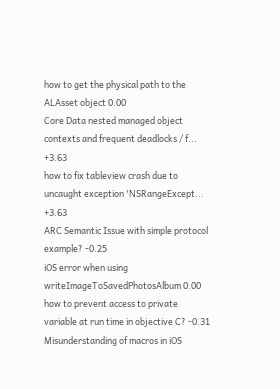how to get the physical path to the ALAsset object 0.00
Core Data nested managed object contexts and frequent deadlocks / f... +3.63
how to fix tableview crash due to uncaught exception 'NSRangeExcept... +3.63
ARC Semantic Issue with simple protocol example? -0.25
iOS error when using writeImageToSavedPhotosAlbum 0.00
how to prevent access to private variable at run time in objective C? -0.31
Misunderstanding of macros in iOS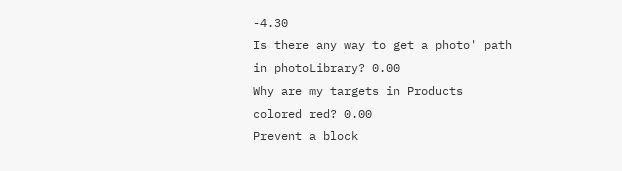-4.30
Is there any way to get a photo' path in photoLibrary? 0.00
Why are my targets in Products colored red? 0.00
Prevent a block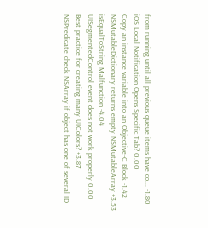from running until all previous queue items have co... -1.80
iOS Local Notification Opens Specific Tab? 0.00
Copy an instance variable into an Objective-C Block -1.42
NSMutableDictionary returns empty NSMutableArray +3.53
isEqualToString Malfunction -4.04
UISegmentedControl event does not work properly 0.00
Best practice for creating many UIColors? +3.87
NSPredicate check NSArray if object has one of several ID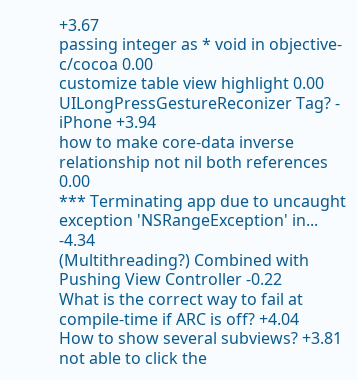+3.67
passing integer as * void in objective-c/cocoa 0.00
customize table view highlight 0.00
UILongPressGestureReconizer Tag? - iPhone +3.94
how to make core-data inverse relationship not nil both references 0.00
*** Terminating app due to uncaught exception 'NSRangeException' in... -4.34
(Multithreading?) Combined with Pushing View Controller -0.22
What is the correct way to fail at compile-time if ARC is off? +4.04
How to show several subviews? +3.81
not able to click the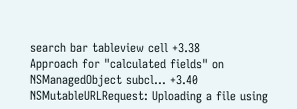search bar tableview cell +3.38
Approach for "calculated fields" on NSManagedObject subcl... +3.40
NSMutableURLRequest: Uploading a file using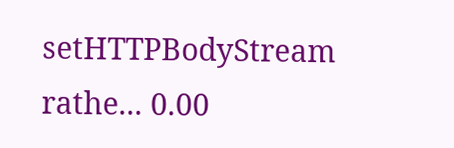setHTTPBodyStream rathe... 0.00